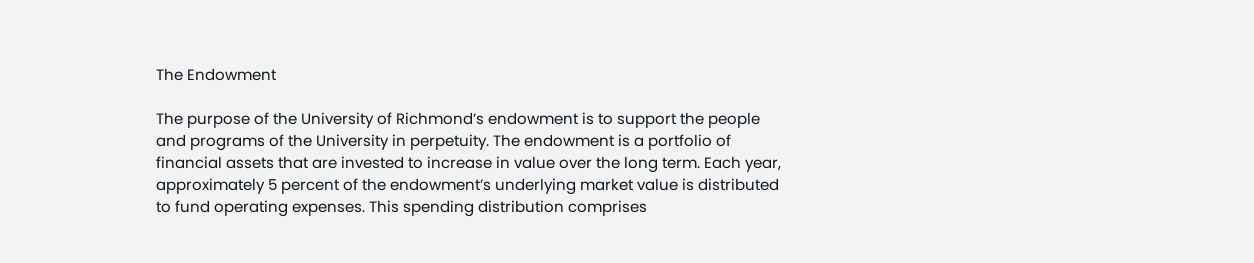The Endowment

The purpose of the University of Richmond’s endowment is to support the people and programs of the University in perpetuity. The endowment is a portfolio of financial assets that are invested to increase in value over the long term. Each year, approximately 5 percent of the endowment’s underlying market value is distributed to fund operating expenses. This spending distribution comprises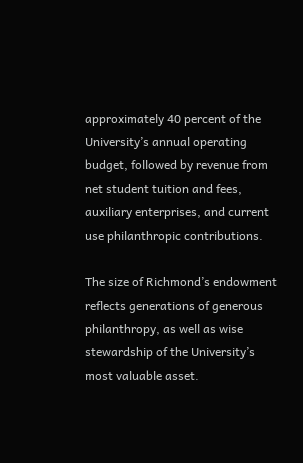approximately 40 percent of the University’s annual operating budget, followed by revenue from net student tuition and fees, auxiliary enterprises, and current use philanthropic contributions.

The size of Richmond’s endowment reflects generations of generous philanthropy, as well as wise stewardship of the University’s most valuable asset.